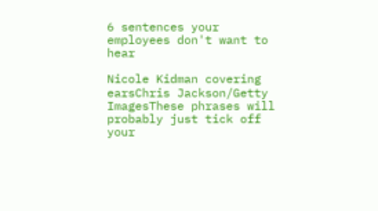6 sentences your employees don't want to hear

Nicole Kidman covering earsChris Jackson/Getty ImagesThese phrases will probably just tick off your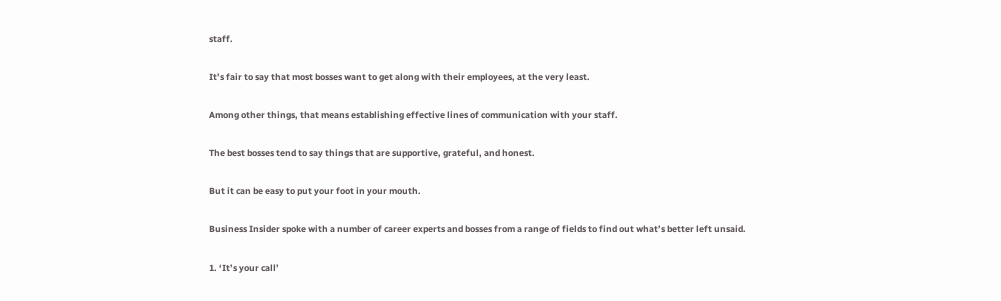staff.

It’s fair to say that most bosses want to get along with their employees, at the very least.

Among other things, that means establishing effective lines of communication with your staff.

The best bosses tend to say things that are supportive, grateful, and honest.

But it can be easy to put your foot in your mouth.

Business Insider spoke with a number of career experts and bosses from a range of fields to find out what’s better left unsaid.

1. ‘It’s your call’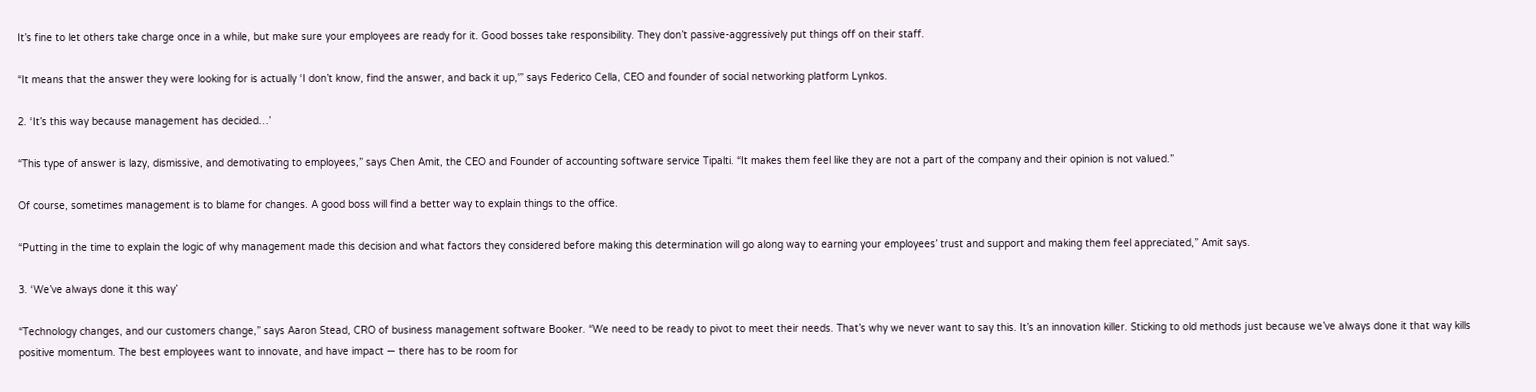It’s fine to let others take charge once in a while, but make sure your employees are ready for it. Good bosses take responsibility. They don’t passive-aggressively put things off on their staff.

“It means that the answer they were looking for is actually ‘I don’t know, find the answer, and back it up,'” says Federico Cella, CEO and founder of social networking platform Lynkos.

2. ‘It’s this way because management has decided…’

“This type of answer is lazy, dismissive, and demotivating to employees,” says Chen Amit, the CEO and Founder of accounting software service Tipalti. “It makes them feel like they are not a part of the company and their opinion is not valued.”

Of course, sometimes management is to blame for changes. A good boss will find a better way to explain things to the office.

“Putting in the time to explain the logic of why management made this decision and what factors they considered before making this determination will go along way to earning your employees’ trust and support and making them feel appreciated,” Amit says.

3. ‘We’ve always done it this way’

“Technology changes, and our customers change,” says Aaron Stead, CRO of business management software Booker. “We need to be ready to pivot to meet their needs. That’s why we never want to say this. It’s an innovation killer. Sticking to old methods just because we’ve always done it that way kills positive momentum. The best employees want to innovate, and have impact — there has to be room for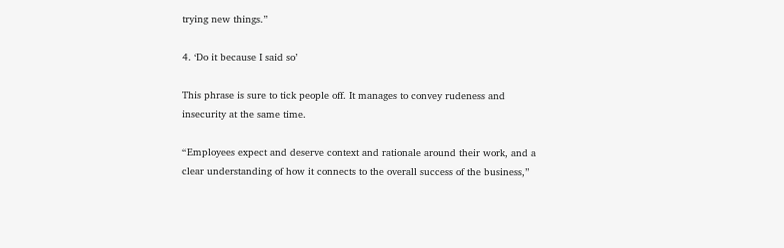trying new things.”

4. ‘Do it because I said so’

This phrase is sure to tick people off. It manages to convey rudeness and insecurity at the same time.

“Employees expect and deserve context and rationale around their work, and a clear understanding of how it connects to the overall success of the business,”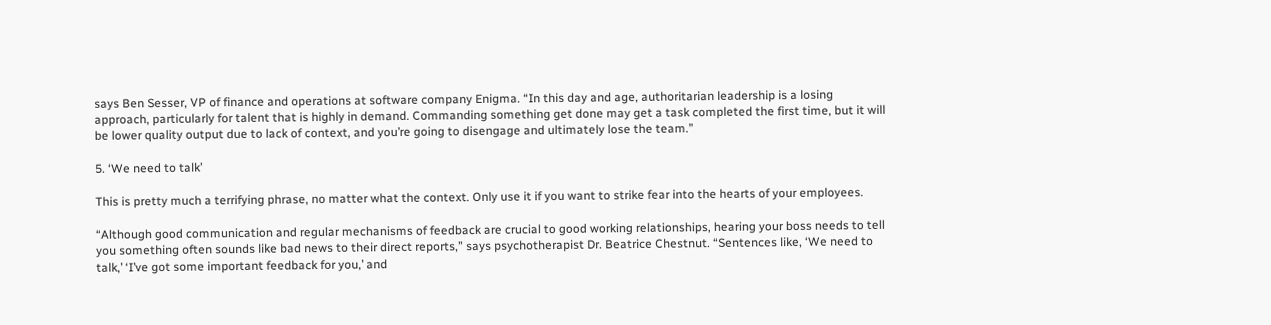says Ben Sesser, VP of finance and operations at software company Enigma. “In this day and age, authoritarian leadership is a losing approach, particularly for talent that is highly in demand. Commanding something get done may get a task completed the first time, but it will be lower quality output due to lack of context, and you’re going to disengage and ultimately lose the team.”

5. ‘We need to talk’

This is pretty much a terrifying phrase, no matter what the context. Only use it if you want to strike fear into the hearts of your employees.

“Although good communication and regular mechanisms of feedback are crucial to good working relationships, hearing your boss needs to tell you something often sounds like bad news to their direct reports,” says psychotherapist Dr. Beatrice Chestnut. “Sentences like, ‘We need to talk,’ ‘I’ve got some important feedback for you,’ and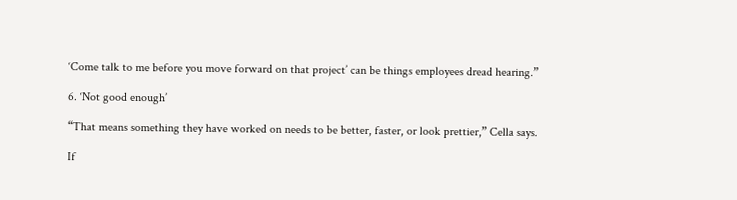‘Come talk to me before you move forward on that project’ can be things employees dread hearing.”

6. ‘Not good enough’

“That means something they have worked on needs to be better, faster, or look prettier,” Cella says.

If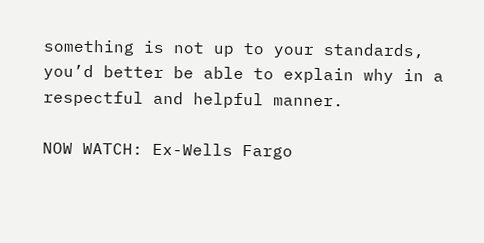something is not up to your standards, you’d better be able to explain why in a respectful and helpful manner.

NOW WATCH: Ex-Wells Fargo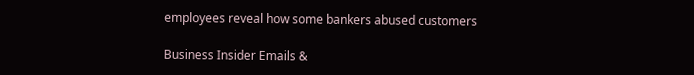employees reveal how some bankers abused customers

Business Insider Emails &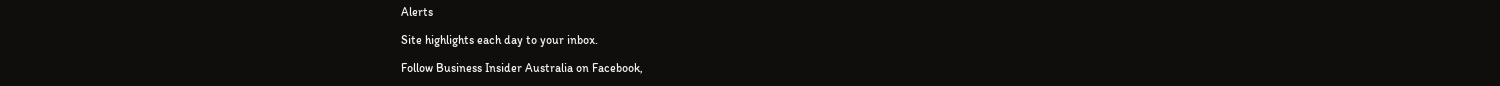Alerts

Site highlights each day to your inbox.

Follow Business Insider Australia on Facebook,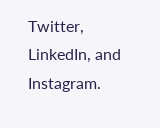Twitter, LinkedIn, and Instagram.